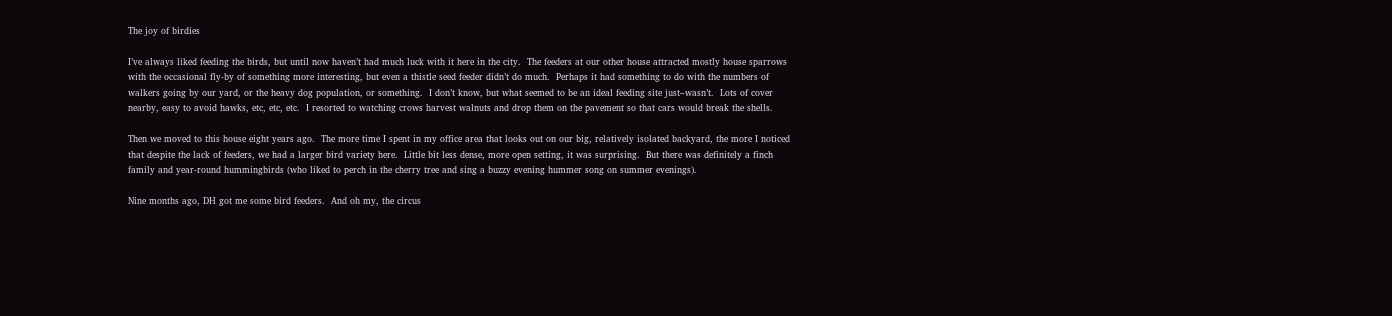The joy of birdies

I’ve always liked feeding the birds, but until now haven’t had much luck with it here in the city.  The feeders at our other house attracted mostly house sparrows with the occasional fly-by of something more interesting, but even a thistle seed feeder didn’t do much.  Perhaps it had something to do with the numbers of walkers going by our yard, or the heavy dog population, or something.  I don’t know, but what seemed to be an ideal feeding site just–wasn’t.  Lots of cover nearby, easy to avoid hawks, etc, etc, etc.  I resorted to watching crows harvest walnuts and drop them on the pavement so that cars would break the shells.

Then we moved to this house eight years ago.  The more time I spent in my office area that looks out on our big, relatively isolated backyard, the more I noticed that despite the lack of feeders, we had a larger bird variety here.  Little bit less dense, more open setting, it was surprising.  But there was definitely a finch family and year-round hummingbirds (who liked to perch in the cherry tree and sing a buzzy evening hummer song on summer evenings).

Nine months ago, DH got me some bird feeders.  And oh my, the circus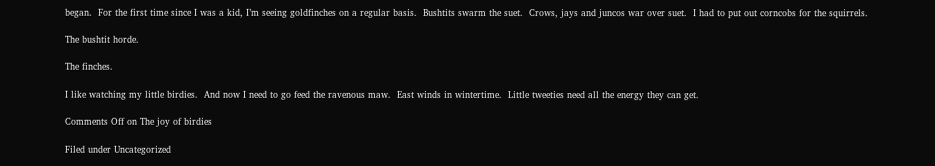began.  For the first time since I was a kid, I’m seeing goldfinches on a regular basis.  Bushtits swarm the suet.  Crows, jays and juncos war over suet.  I had to put out corncobs for the squirrels.

The bushtit horde.

The finches.

I like watching my little birdies.  And now I need to go feed the ravenous maw.  East winds in wintertime.  Little tweeties need all the energy they can get.

Comments Off on The joy of birdies

Filed under Uncategorized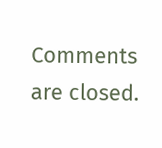Comments are closed.